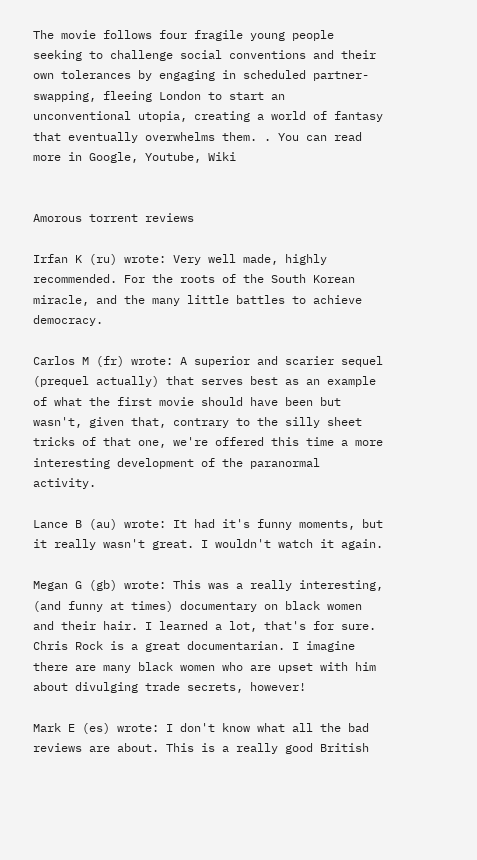The movie follows four fragile young people seeking to challenge social conventions and their own tolerances by engaging in scheduled partner-swapping, fleeing London to start an unconventional utopia, creating a world of fantasy that eventually overwhelms them. . You can read more in Google, Youtube, Wiki


Amorous torrent reviews

Irfan K (ru) wrote: Very well made, highly recommended. For the roots of the South Korean miracle, and the many little battles to achieve democracy.

Carlos M (fr) wrote: A superior and scarier sequel (prequel actually) that serves best as an example of what the first movie should have been but wasn't, given that, contrary to the silly sheet tricks of that one, we're offered this time a more interesting development of the paranormal activity.

Lance B (au) wrote: It had it's funny moments, but it really wasn't great. I wouldn't watch it again.

Megan G (gb) wrote: This was a really interesting, (and funny at times) documentary on black women and their hair. I learned a lot, that's for sure. Chris Rock is a great documentarian. I imagine there are many black women who are upset with him about divulging trade secrets, however!

Mark E (es) wrote: I don't know what all the bad reviews are about. This is a really good British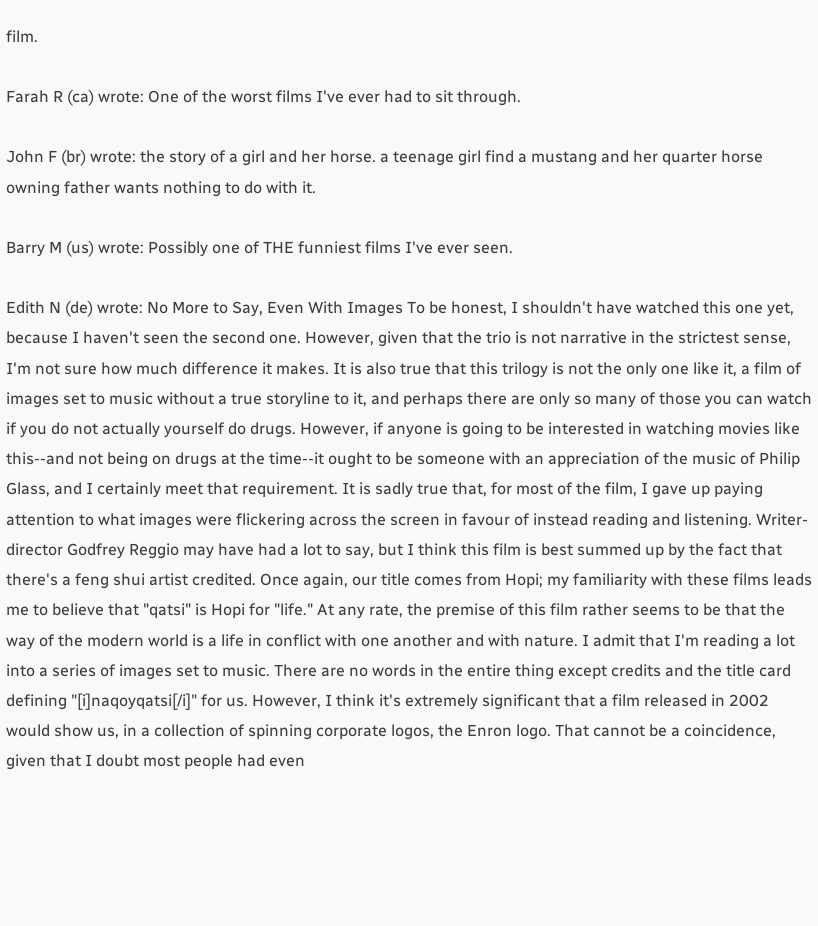film.

Farah R (ca) wrote: One of the worst films I've ever had to sit through.

John F (br) wrote: the story of a girl and her horse. a teenage girl find a mustang and her quarter horse owning father wants nothing to do with it.

Barry M (us) wrote: Possibly one of THE funniest films I've ever seen.

Edith N (de) wrote: No More to Say, Even With Images To be honest, I shouldn't have watched this one yet, because I haven't seen the second one. However, given that the trio is not narrative in the strictest sense, I'm not sure how much difference it makes. It is also true that this trilogy is not the only one like it, a film of images set to music without a true storyline to it, and perhaps there are only so many of those you can watch if you do not actually yourself do drugs. However, if anyone is going to be interested in watching movies like this--and not being on drugs at the time--it ought to be someone with an appreciation of the music of Philip Glass, and I certainly meet that requirement. It is sadly true that, for most of the film, I gave up paying attention to what images were flickering across the screen in favour of instead reading and listening. Writer-director Godfrey Reggio may have had a lot to say, but I think this film is best summed up by the fact that there's a feng shui artist credited. Once again, our title comes from Hopi; my familiarity with these films leads me to believe that "qatsi" is Hopi for "life." At any rate, the premise of this film rather seems to be that the way of the modern world is a life in conflict with one another and with nature. I admit that I'm reading a lot into a series of images set to music. There are no words in the entire thing except credits and the title card defining "[i]naqoyqatsi[/i]" for us. However, I think it's extremely significant that a film released in 2002 would show us, in a collection of spinning corporate logos, the Enron logo. That cannot be a coincidence, given that I doubt most people had even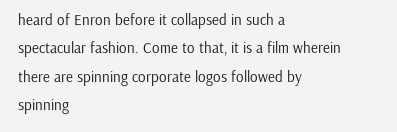heard of Enron before it collapsed in such a spectacular fashion. Come to that, it is a film wherein there are spinning corporate logos followed by spinning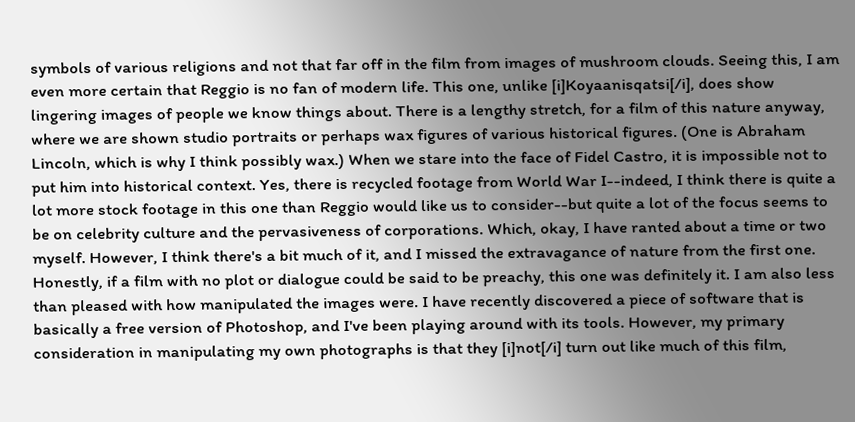symbols of various religions and not that far off in the film from images of mushroom clouds. Seeing this, I am even more certain that Reggio is no fan of modern life. This one, unlike [i]Koyaanisqatsi[/i], does show lingering images of people we know things about. There is a lengthy stretch, for a film of this nature anyway, where we are shown studio portraits or perhaps wax figures of various historical figures. (One is Abraham Lincoln, which is why I think possibly wax.) When we stare into the face of Fidel Castro, it is impossible not to put him into historical context. Yes, there is recycled footage from World War I--indeed, I think there is quite a lot more stock footage in this one than Reggio would like us to consider--but quite a lot of the focus seems to be on celebrity culture and the pervasiveness of corporations. Which, okay, I have ranted about a time or two myself. However, I think there's a bit much of it, and I missed the extravagance of nature from the first one. Honestly, if a film with no plot or dialogue could be said to be preachy, this one was definitely it. I am also less than pleased with how manipulated the images were. I have recently discovered a piece of software that is basically a free version of Photoshop, and I've been playing around with its tools. However, my primary consideration in manipulating my own photographs is that they [i]not[/i] turn out like much of this film,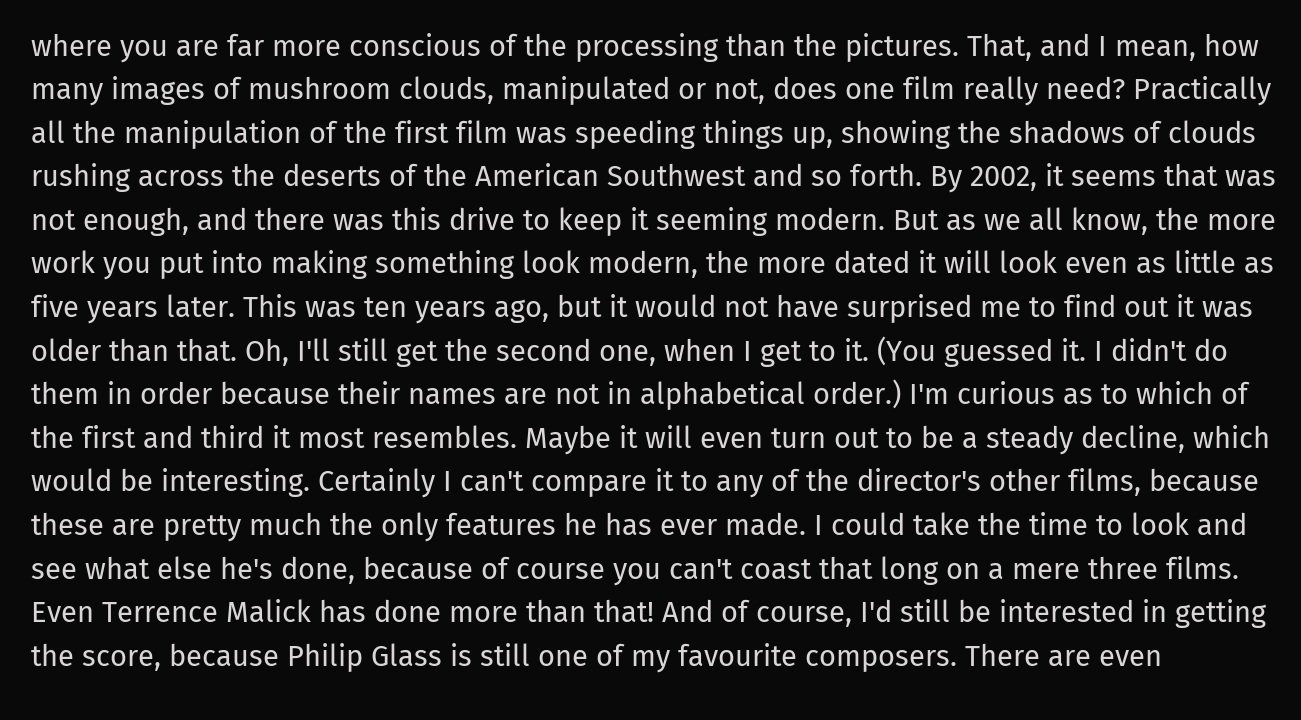where you are far more conscious of the processing than the pictures. That, and I mean, how many images of mushroom clouds, manipulated or not, does one film really need? Practically all the manipulation of the first film was speeding things up, showing the shadows of clouds rushing across the deserts of the American Southwest and so forth. By 2002, it seems that was not enough, and there was this drive to keep it seeming modern. But as we all know, the more work you put into making something look modern, the more dated it will look even as little as five years later. This was ten years ago, but it would not have surprised me to find out it was older than that. Oh, I'll still get the second one, when I get to it. (You guessed it. I didn't do them in order because their names are not in alphabetical order.) I'm curious as to which of the first and third it most resembles. Maybe it will even turn out to be a steady decline, which would be interesting. Certainly I can't compare it to any of the director's other films, because these are pretty much the only features he has ever made. I could take the time to look and see what else he's done, because of course you can't coast that long on a mere three films. Even Terrence Malick has done more than that! And of course, I'd still be interested in getting the score, because Philip Glass is still one of my favourite composers. There are even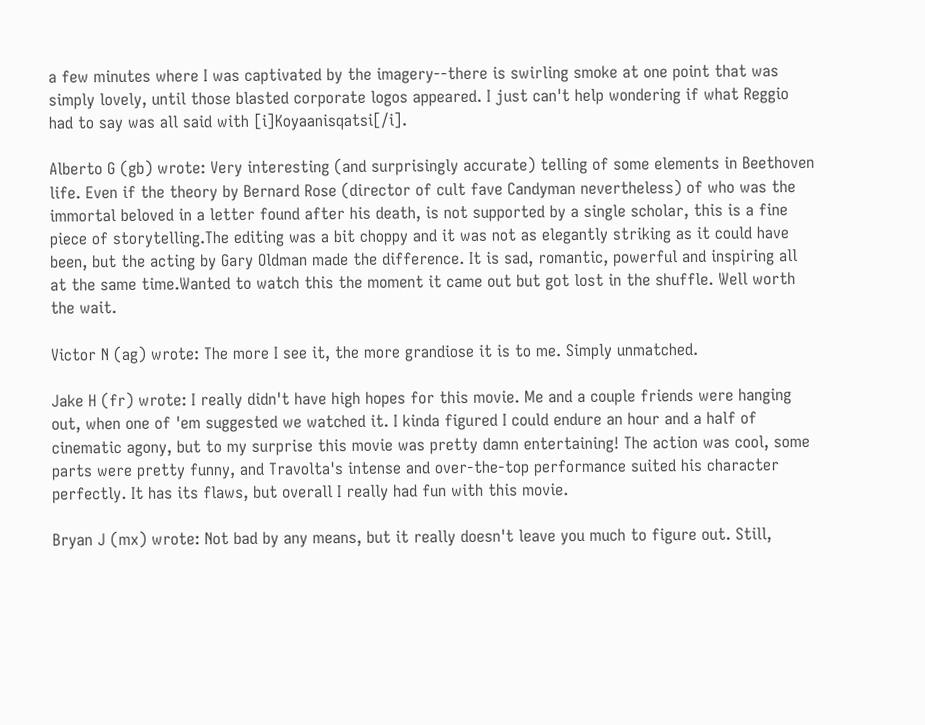a few minutes where I was captivated by the imagery--there is swirling smoke at one point that was simply lovely, until those blasted corporate logos appeared. I just can't help wondering if what Reggio had to say was all said with [i]Koyaanisqatsi[/i].

Alberto G (gb) wrote: Very interesting (and surprisingly accurate) telling of some elements in Beethoven life. Even if the theory by Bernard Rose (director of cult fave Candyman nevertheless) of who was the immortal beloved in a letter found after his death, is not supported by a single scholar, this is a fine piece of storytelling.The editing was a bit choppy and it was not as elegantly striking as it could have been, but the acting by Gary Oldman made the difference. It is sad, romantic, powerful and inspiring all at the same time.Wanted to watch this the moment it came out but got lost in the shuffle. Well worth the wait.

Victor N (ag) wrote: The more I see it, the more grandiose it is to me. Simply unmatched.

Jake H (fr) wrote: I really didn't have high hopes for this movie. Me and a couple friends were hanging out, when one of 'em suggested we watched it. I kinda figured I could endure an hour and a half of cinematic agony, but to my surprise this movie was pretty damn entertaining! The action was cool, some parts were pretty funny, and Travolta's intense and over-the-top performance suited his character perfectly. It has its flaws, but overall I really had fun with this movie.

Bryan J (mx) wrote: Not bad by any means, but it really doesn't leave you much to figure out. Still,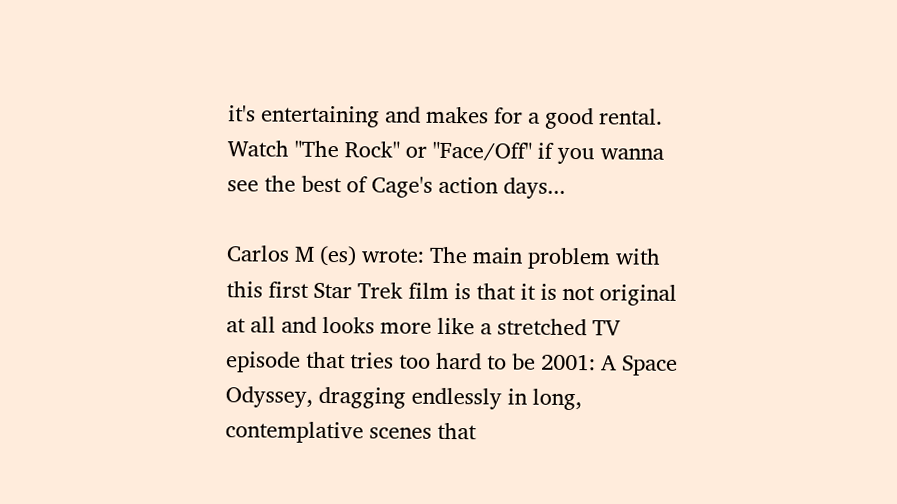it's entertaining and makes for a good rental. Watch "The Rock" or "Face/Off" if you wanna see the best of Cage's action days...

Carlos M (es) wrote: The main problem with this first Star Trek film is that it is not original at all and looks more like a stretched TV episode that tries too hard to be 2001: A Space Odyssey, dragging endlessly in long, contemplative scenes that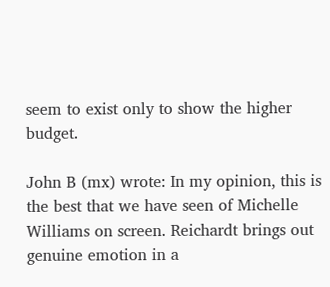seem to exist only to show the higher budget.

John B (mx) wrote: In my opinion, this is the best that we have seen of Michelle Williams on screen. Reichardt brings out genuine emotion in a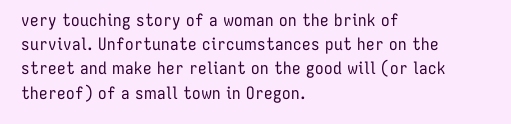very touching story of a woman on the brink of survival. Unfortunate circumstances put her on the street and make her reliant on the good will (or lack thereof) of a small town in Oregon.